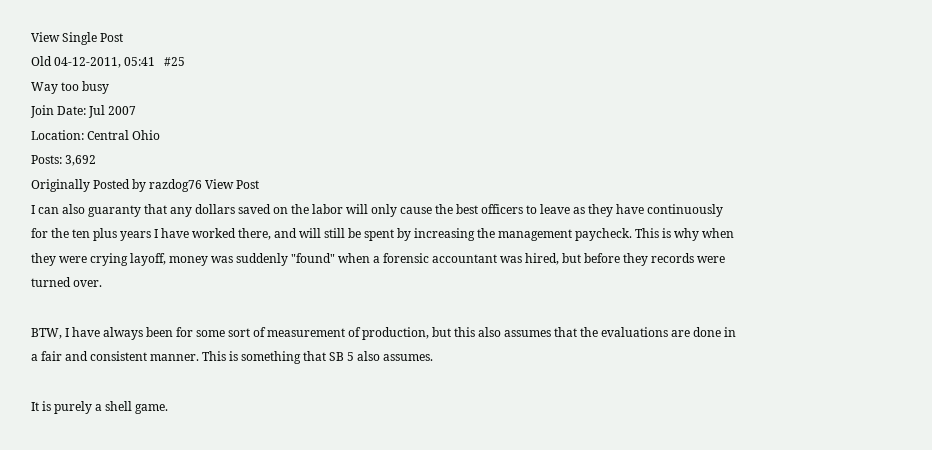View Single Post
Old 04-12-2011, 05:41   #25
Way too busy
Join Date: Jul 2007
Location: Central Ohio
Posts: 3,692
Originally Posted by razdog76 View Post
I can also guaranty that any dollars saved on the labor will only cause the best officers to leave as they have continuously for the ten plus years I have worked there, and will still be spent by increasing the management paycheck. This is why when they were crying layoff, money was suddenly "found" when a forensic accountant was hired, but before they records were turned over.

BTW, I have always been for some sort of measurement of production, but this also assumes that the evaluations are done in a fair and consistent manner. This is something that SB 5 also assumes.

It is purely a shell game.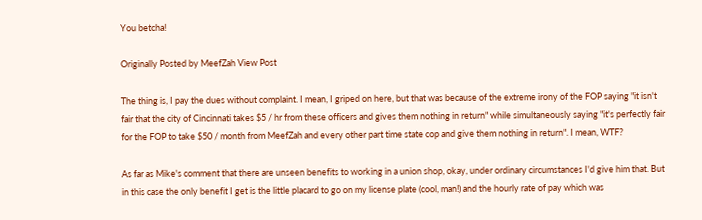You betcha!

Originally Posted by MeefZah View Post

The thing is, I pay the dues without complaint. I mean, I griped on here, but that was because of the extreme irony of the FOP saying "it isn't fair that the city of Cincinnati takes $5 / hr from these officers and gives them nothing in return" while simultaneously saying "it's perfectly fair for the FOP to take $50 / month from MeefZah and every other part time state cop and give them nothing in return". I mean, WTF?

As far as Mike's comment that there are unseen benefits to working in a union shop, okay, under ordinary circumstances I'd give him that. But in this case the only benefit I get is the little placard to go on my license plate (cool, man!) and the hourly rate of pay which was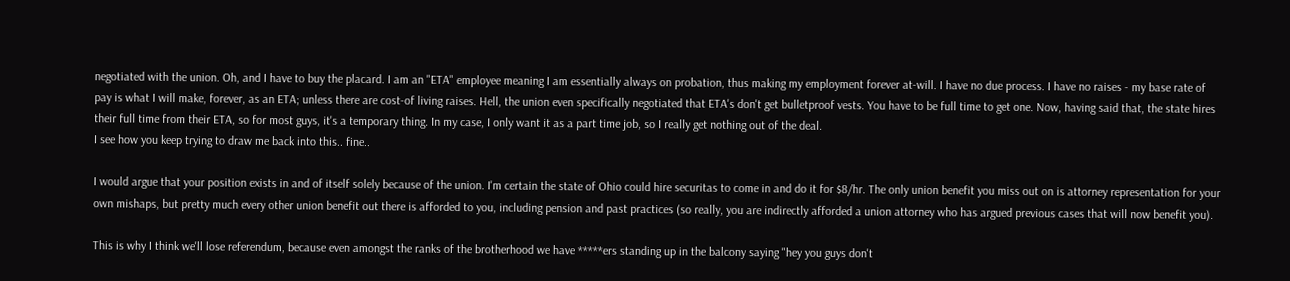negotiated with the union. Oh, and I have to buy the placard. I am an "ETA" employee meaning I am essentially always on probation, thus making my employment forever at-will. I have no due process. I have no raises - my base rate of pay is what I will make, forever, as an ETA; unless there are cost-of living raises. Hell, the union even specifically negotiated that ETA's don't get bulletproof vests. You have to be full time to get one. Now, having said that, the state hires their full time from their ETA, so for most guys, it's a temporary thing. In my case, I only want it as a part time job, so I really get nothing out of the deal.
I see how you keep trying to draw me back into this.. fine..

I would argue that your position exists in and of itself solely because of the union. I'm certain the state of Ohio could hire securitas to come in and do it for $8/hr. The only union benefit you miss out on is attorney representation for your own mishaps, but pretty much every other union benefit out there is afforded to you, including pension and past practices (so really, you are indirectly afforded a union attorney who has argued previous cases that will now benefit you).

This is why I think we'll lose referendum, because even amongst the ranks of the brotherhood we have *****ers standing up in the balcony saying "hey you guys don't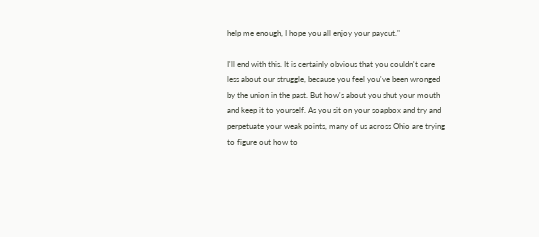help me enough, I hope you all enjoy your paycut."

I'll end with this. It is certainly obvious that you couldn't care less about our struggle, because you feel you've been wronged by the union in the past. But how's about you shut your mouth and keep it to yourself. As you sit on your soapbox and try and perpetuate your weak points, many of us across Ohio are trying to figure out how to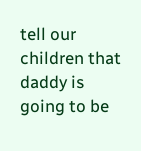tell our children that daddy is going to be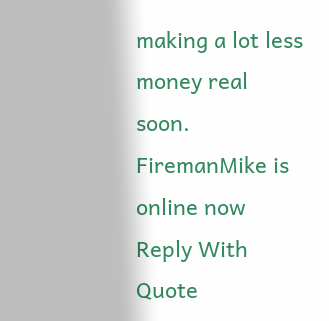making a lot less money real soon.
FiremanMike is online now   Reply With Quote